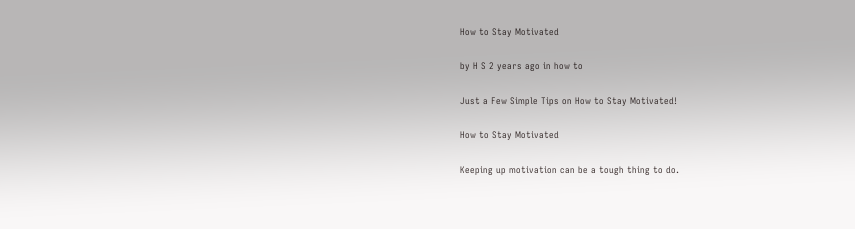How to Stay Motivated

by H S 2 years ago in how to

Just a Few Simple Tips on How to Stay Motivated!

How to Stay Motivated

Keeping up motivation can be a tough thing to do.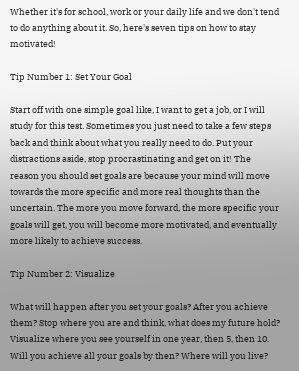Whether it's for school, work or your daily life and we don't tend to do anything about it. So, here's seven tips on how to stay motivated!

Tip Number 1: Set Your Goal

Start off with one simple goal like, I want to get a job, or I will study for this test. Sometimes you just need to take a few steps back and think about what you really need to do. Put your distractions aside, stop procrastinating and get on it! The reason you should set goals are because your mind will move towards the more specific and more real thoughts than the uncertain. The more you move forward, the more specific your goals will get, you will become more motivated, and eventually more likely to achieve success.

Tip Number 2: Visualize

What will happen after you set your goals? After you achieve them? Stop where you are and think, what does my future hold? Visualize where you see yourself in one year, then 5, then 10. Will you achieve all your goals by then? Where will you live?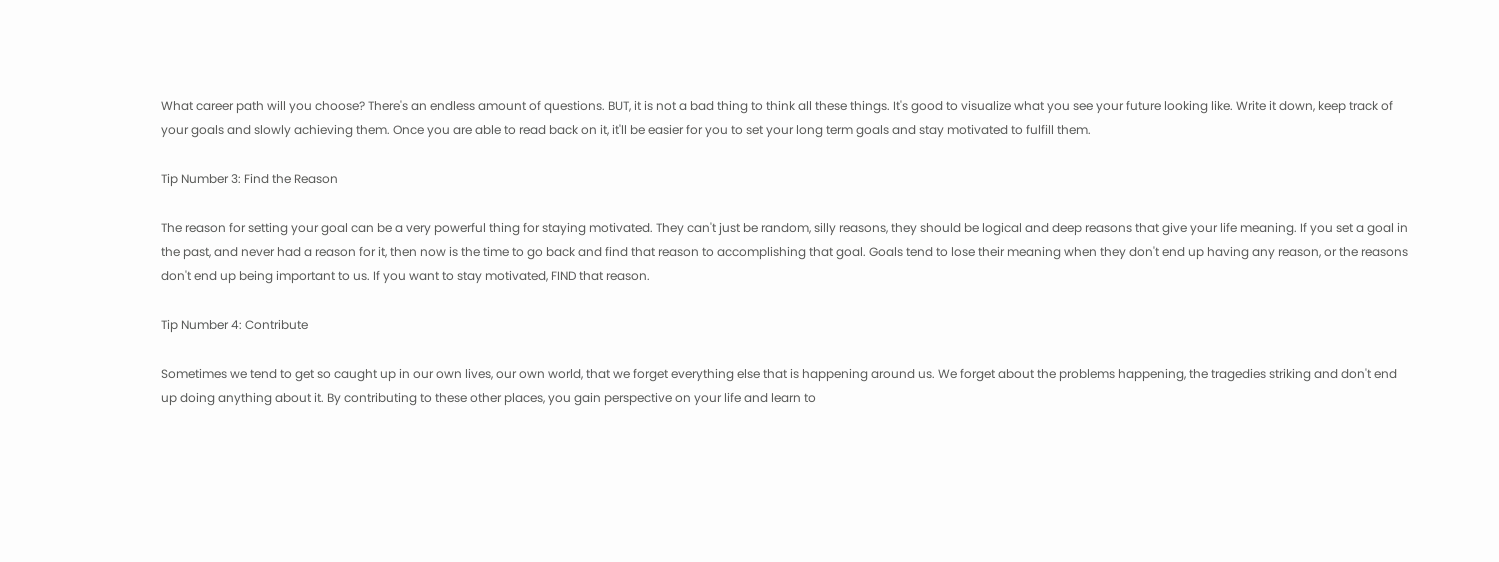What career path will you choose? There's an endless amount of questions. BUT, it is not a bad thing to think all these things. It's good to visualize what you see your future looking like. Write it down, keep track of your goals and slowly achieving them. Once you are able to read back on it, it'll be easier for you to set your long term goals and stay motivated to fulfill them.

Tip Number 3: Find the Reason

The reason for setting your goal can be a very powerful thing for staying motivated. They can't just be random, silly reasons, they should be logical and deep reasons that give your life meaning. If you set a goal in the past, and never had a reason for it, then now is the time to go back and find that reason to accomplishing that goal. Goals tend to lose their meaning when they don't end up having any reason, or the reasons don't end up being important to us. If you want to stay motivated, FIND that reason.

Tip Number 4: Contribute

Sometimes we tend to get so caught up in our own lives, our own world, that we forget everything else that is happening around us. We forget about the problems happening, the tragedies striking and don't end up doing anything about it. By contributing to these other places, you gain perspective on your life and learn to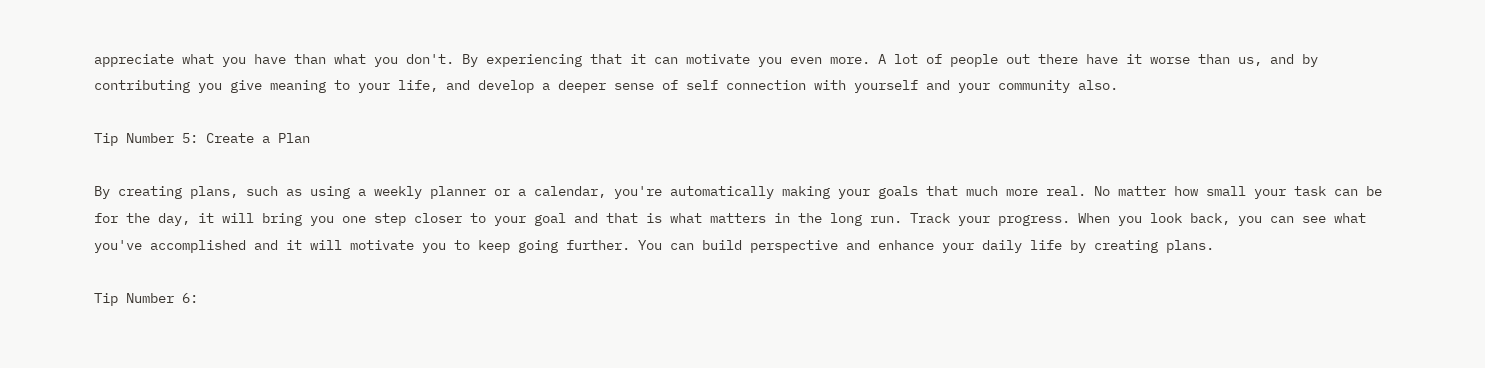appreciate what you have than what you don't. By experiencing that it can motivate you even more. A lot of people out there have it worse than us, and by contributing you give meaning to your life, and develop a deeper sense of self connection with yourself and your community also.

Tip Number 5: Create a Plan

By creating plans, such as using a weekly planner or a calendar, you're automatically making your goals that much more real. No matter how small your task can be for the day, it will bring you one step closer to your goal and that is what matters in the long run. Track your progress. When you look back, you can see what you've accomplished and it will motivate you to keep going further. You can build perspective and enhance your daily life by creating plans.

Tip Number 6: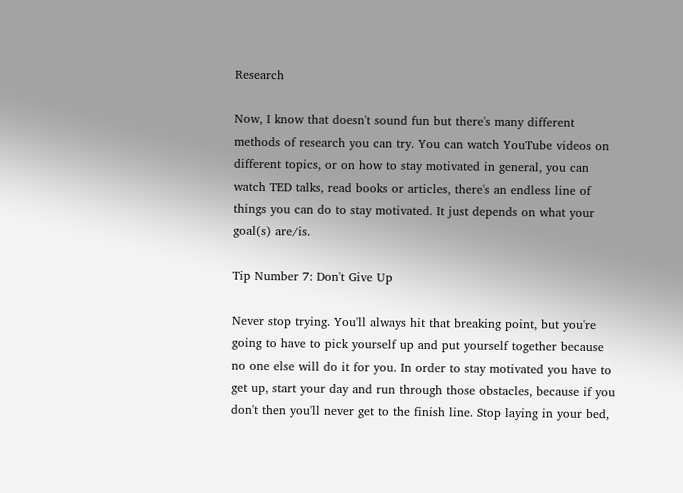Research

Now, I know that doesn't sound fun but there's many different methods of research you can try. You can watch YouTube videos on different topics, or on how to stay motivated in general, you can watch TED talks, read books or articles, there's an endless line of things you can do to stay motivated. It just depends on what your goal(s) are/is.

Tip Number 7: Don't Give Up

Never stop trying. You'll always hit that breaking point, but you're going to have to pick yourself up and put yourself together because no one else will do it for you. In order to stay motivated you have to get up, start your day and run through those obstacles, because if you don't then you'll never get to the finish line. Stop laying in your bed,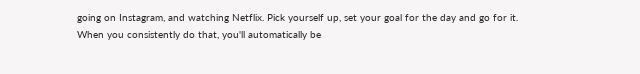going on Instagram, and watching Netflix. Pick yourself up, set your goal for the day and go for it. When you consistently do that, you'll automatically be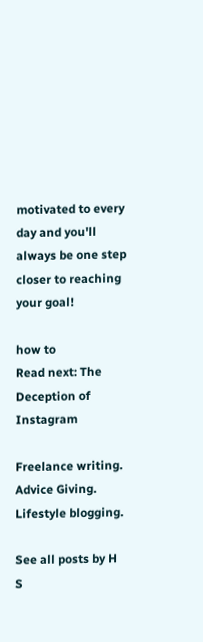motivated to every day and you'll always be one step closer to reaching your goal!

how to
Read next: The Deception of Instagram

Freelance writing. Advice Giving. Lifestyle blogging.

See all posts by H S